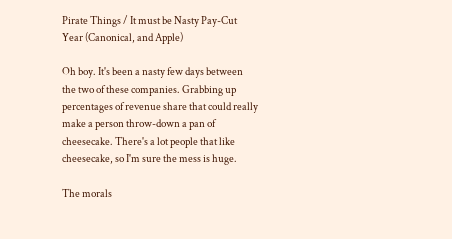Pirate Things / It must be Nasty Pay-Cut Year (Canonical, and Apple)

Oh boy. It's been a nasty few days between the two of these companies. Grabbing up percentages of revenue share that could really make a person throw-down a pan of cheesecake. There's a lot people that like cheesecake, so I'm sure the mess is huge.

The morals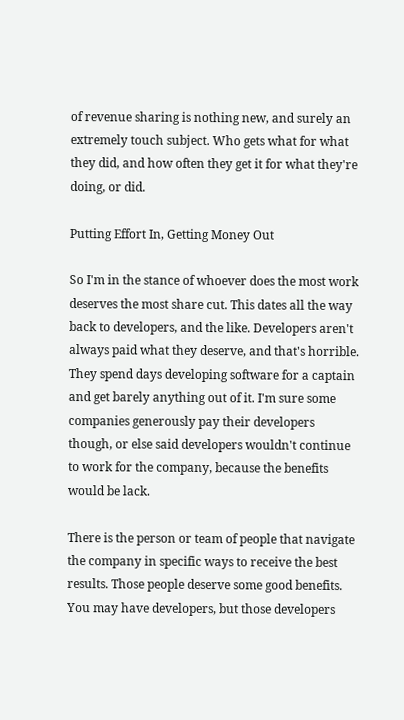of revenue sharing is nothing new, and surely an extremely touch subject. Who gets what for what they did, and how often they get it for what they're doing, or did.

Putting Effort In, Getting Money Out

So I'm in the stance of whoever does the most work deserves the most share cut. This dates all the way back to developers, and the like. Developers aren't always paid what they deserve, and that's horrible. They spend days developing software for a captain and get barely anything out of it. I'm sure some companies generously pay their developers though, or else said developers wouldn't continue to work for the company, because the benefits would be lack.

There is the person or team of people that navigate the company in specific ways to receive the best results. Those people deserve some good benefits. You may have developers, but those developers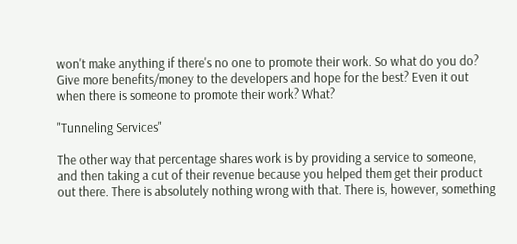won't make anything if there's no one to promote their work. So what do you do? Give more benefits/money to the developers and hope for the best? Even it out when there is someone to promote their work? What?

"Tunneling Services"

The other way that percentage shares work is by providing a service to someone, and then taking a cut of their revenue because you helped them get their product out there. There is absolutely nothing wrong with that. There is, however, something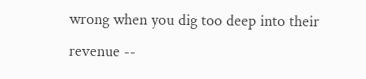wrong when you dig too deep into their revenue --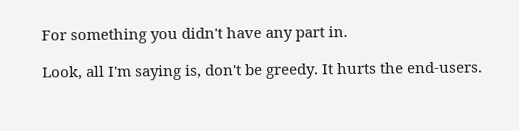For something you didn't have any part in.

Look, all I'm saying is, don't be greedy. It hurts the end-users.